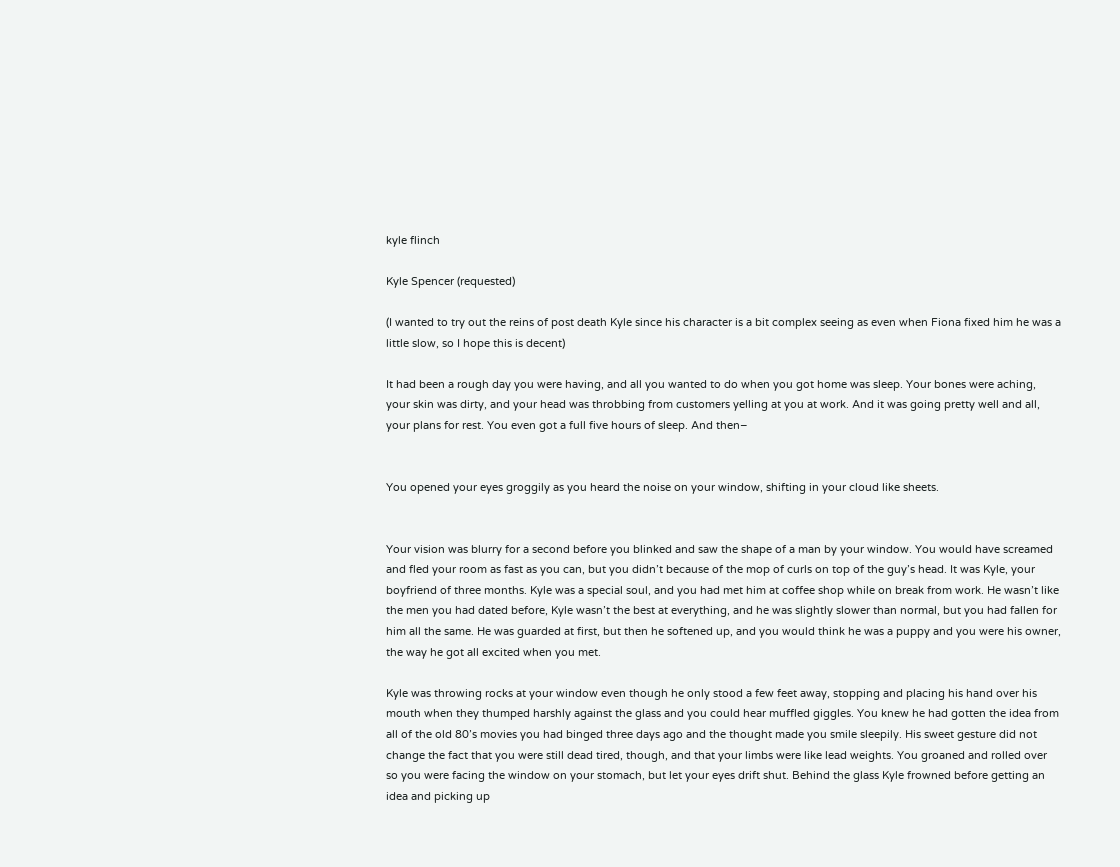kyle flinch

Kyle Spencer (requested)

(I wanted to try out the reins of post death Kyle since his character is a bit complex seeing as even when Fiona fixed him he was a little slow, so I hope this is decent)

It had been a rough day you were having, and all you wanted to do when you got home was sleep. Your bones were aching, your skin was dirty, and your head was throbbing from customers yelling at you at work. And it was going pretty well and all, your plans for rest. You even got a full five hours of sleep. And then–


You opened your eyes groggily as you heard the noise on your window, shifting in your cloud like sheets.


Your vision was blurry for a second before you blinked and saw the shape of a man by your window. You would have screamed and fled your room as fast as you can, but you didn’t because of the mop of curls on top of the guy’s head. It was Kyle, your boyfriend of three months. Kyle was a special soul, and you had met him at coffee shop while on break from work. He wasn’t like the men you had dated before, Kyle wasn’t the best at everything, and he was slightly slower than normal, but you had fallen for him all the same. He was guarded at first, but then he softened up, and you would think he was a puppy and you were his owner, the way he got all excited when you met.

Kyle was throwing rocks at your window even though he only stood a few feet away, stopping and placing his hand over his mouth when they thumped harshly against the glass and you could hear muffled giggles. You knew he had gotten the idea from all of the old 80’s movies you had binged three days ago and the thought made you smile sleepily. His sweet gesture did not change the fact that you were still dead tired, though, and that your limbs were like lead weights. You groaned and rolled over so you were facing the window on your stomach, but let your eyes drift shut. Behind the glass Kyle frowned before getting an idea and picking up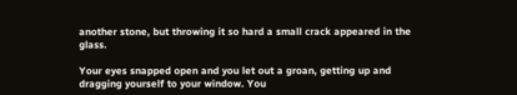another stone, but throwing it so hard a small crack appeared in the glass.

Your eyes snapped open and you let out a groan, getting up and dragging yourself to your window. You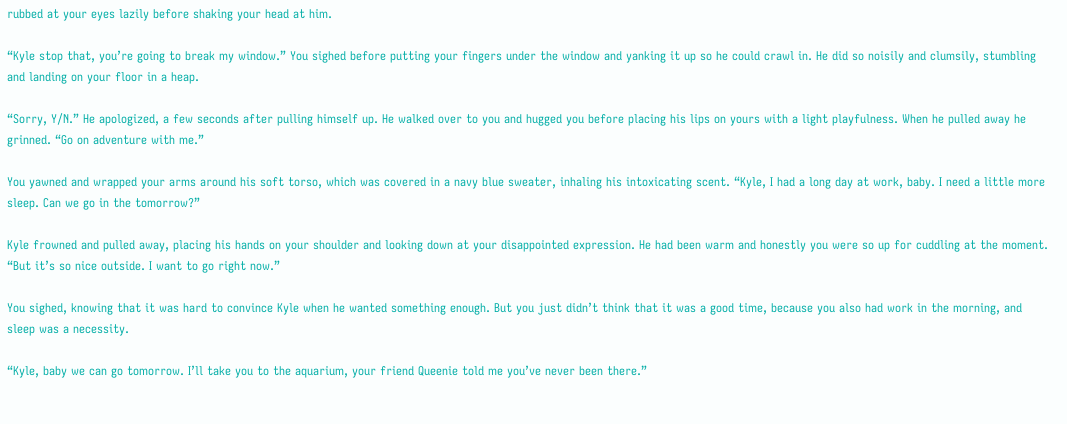rubbed at your eyes lazily before shaking your head at him.

“Kyle stop that, you’re going to break my window.” You sighed before putting your fingers under the window and yanking it up so he could crawl in. He did so noisily and clumsily, stumbling and landing on your floor in a heap.

“Sorry, Y/N.” He apologized, a few seconds after pulling himself up. He walked over to you and hugged you before placing his lips on yours with a light playfulness. When he pulled away he grinned. “Go on adventure with me.”

You yawned and wrapped your arms around his soft torso, which was covered in a navy blue sweater, inhaling his intoxicating scent. “Kyle, I had a long day at work, baby. I need a little more sleep. Can we go in the tomorrow?”

Kyle frowned and pulled away, placing his hands on your shoulder and looking down at your disappointed expression. He had been warm and honestly you were so up for cuddling at the moment. “But it’s so nice outside. I want to go right now.”

You sighed, knowing that it was hard to convince Kyle when he wanted something enough. But you just didn’t think that it was a good time, because you also had work in the morning, and sleep was a necessity.

“Kyle, baby we can go tomorrow. I’ll take you to the aquarium, your friend Queenie told me you’ve never been there.”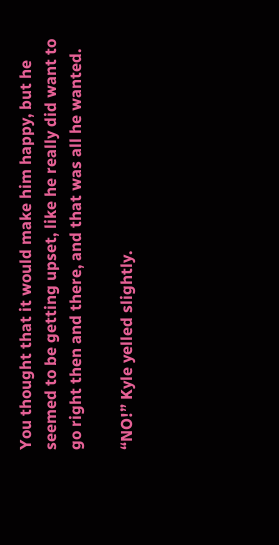You thought that it would make him happy, but he seemed to be getting upset, like he really did want to go right then and there, and that was all he wanted.

“NO!” Kyle yelled slightly.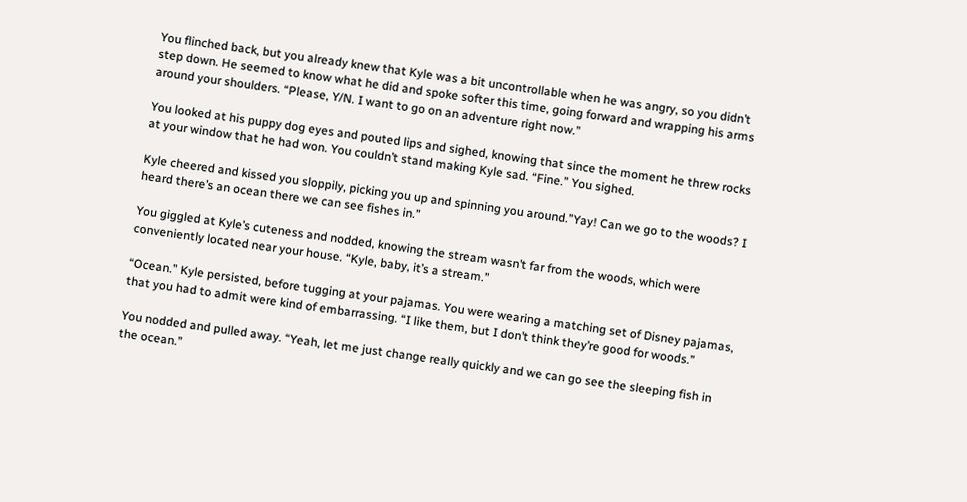You flinched back, but you already knew that Kyle was a bit uncontrollable when he was angry, so you didn’t step down. He seemed to know what he did and spoke softer this time, going forward and wrapping his arms around your shoulders. “Please, Y/N. I want to go on an adventure right now.”

You looked at his puppy dog eyes and pouted lips and sighed, knowing that since the moment he threw rocks at your window that he had won. You couldn’t stand making Kyle sad. “Fine.” You sighed.

Kyle cheered and kissed you sloppily, picking you up and spinning you around.”Yay! Can we go to the woods? I heard there’s an ocean there we can see fishes in.”

You giggled at Kyle’s cuteness and nodded, knowing the stream wasn’t far from the woods, which were conveniently located near your house. “Kyle, baby, it’s a stream.”

“Ocean.” Kyle persisted, before tugging at your pajamas. You were wearing a matching set of Disney pajamas, that you had to admit were kind of embarrassing. “I like them, but I don’t think they’re good for woods.”

You nodded and pulled away. “Yeah, let me just change really quickly and we can go see the sleeping fish in the ocean.”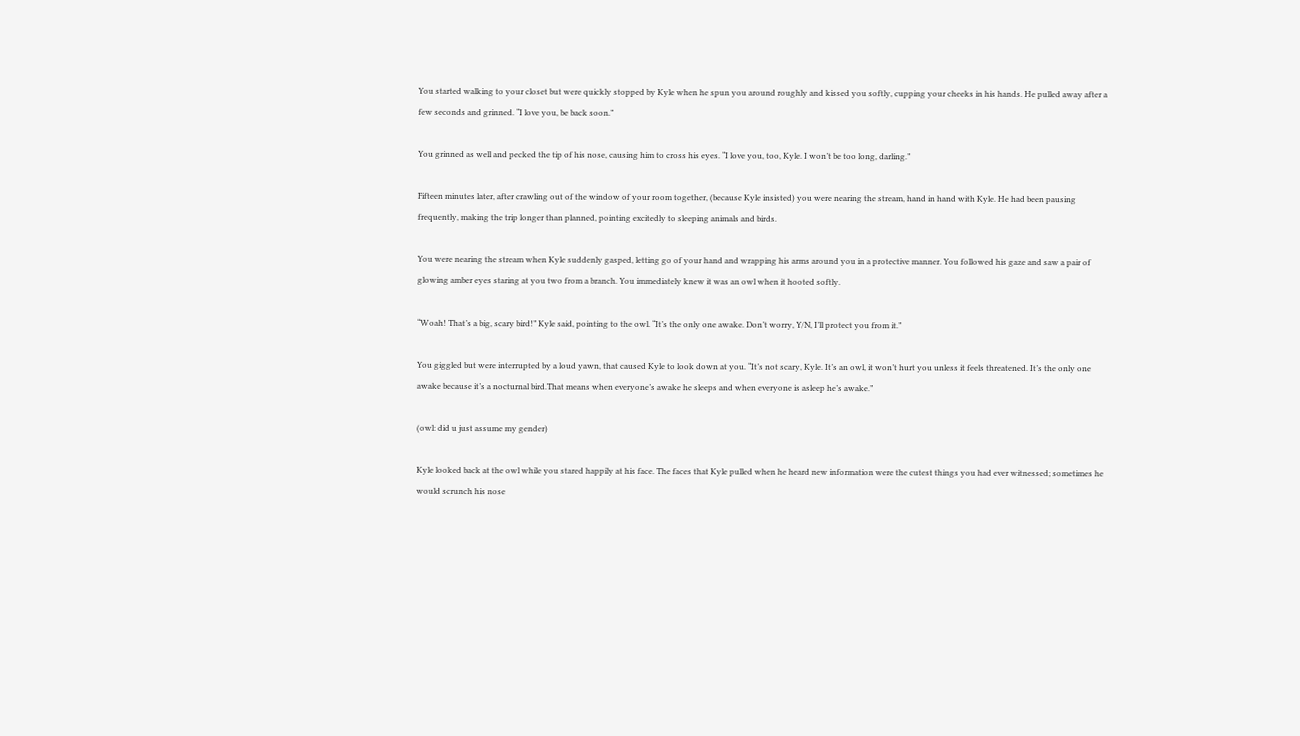You started walking to your closet but were quickly stopped by Kyle when he spun you around roughly and kissed you softly, cupping your cheeks in his hands. He pulled away after a few seconds and grinned. “I love you, be back soon.”

You grinned as well and pecked the tip of his nose, causing him to cross his eyes. “I love you, too, Kyle. I won’t be too long, darling.”

Fifteen minutes later, after crawling out of the window of your room together, (because Kyle insisted) you were nearing the stream, hand in hand with Kyle. He had been pausing frequently, making the trip longer than planned, pointing excitedly to sleeping animals and birds.

You were nearing the stream when Kyle suddenly gasped, letting go of your hand and wrapping his arms around you in a protective manner. You followed his gaze and saw a pair of glowing amber eyes staring at you two from a branch. You immediately knew it was an owl when it hooted softly.

“Woah! That’s a big, scary bird!” Kyle said, pointing to the owl. “It’s the only one awake. Don’t worry, Y/N, I’ll protect you from it.”

You giggled but were interrupted by a loud yawn, that caused Kyle to look down at you. “It’s not scary, Kyle. It’s an owl, it won’t hurt you unless it feels threatened. It’s the only one awake because it’s a nocturnal bird.That means when everyone’s awake he sleeps and when everyone is asleep he’s awake.”

(owl: did u just assume my gender)

Kyle looked back at the owl while you stared happily at his face. The faces that Kyle pulled when he heard new information were the cutest things you had ever witnessed; sometimes he would scrunch his nose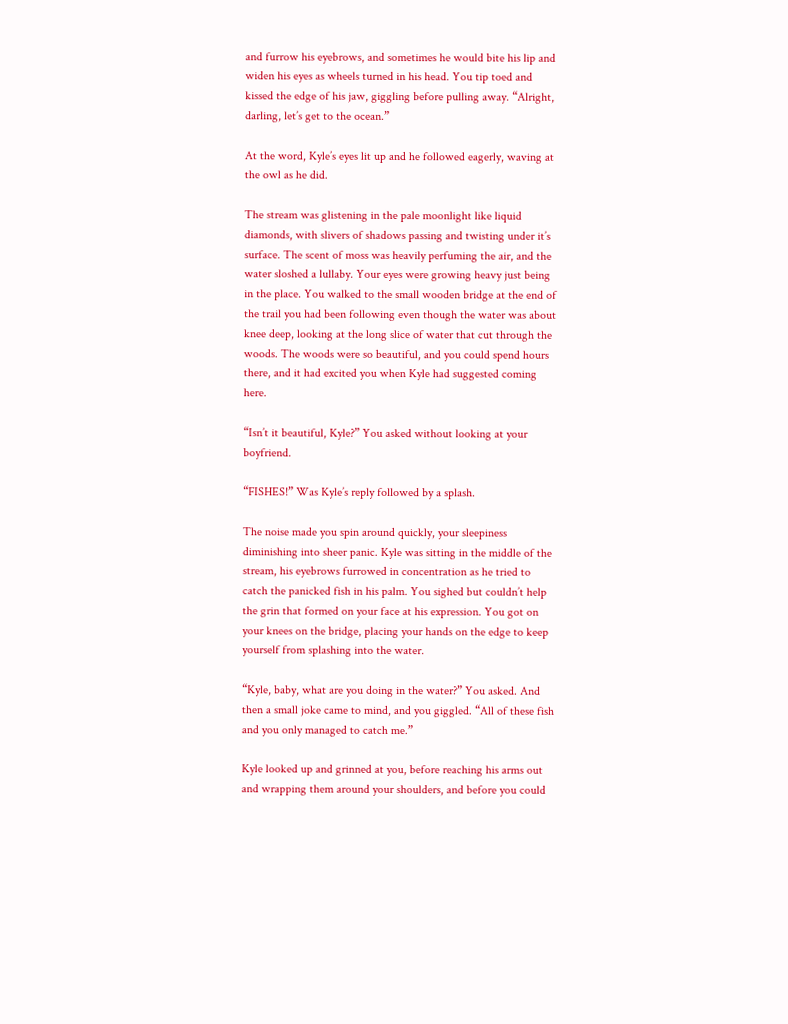and furrow his eyebrows, and sometimes he would bite his lip and widen his eyes as wheels turned in his head. You tip toed and kissed the edge of his jaw, giggling before pulling away. “Alright, darling, let’s get to the ocean.”

At the word, Kyle’s eyes lit up and he followed eagerly, waving at the owl as he did.

The stream was glistening in the pale moonlight like liquid diamonds, with slivers of shadows passing and twisting under it’s surface. The scent of moss was heavily perfuming the air, and the water sloshed a lullaby. Your eyes were growing heavy just being in the place. You walked to the small wooden bridge at the end of the trail you had been following even though the water was about knee deep, looking at the long slice of water that cut through the woods. The woods were so beautiful, and you could spend hours there, and it had excited you when Kyle had suggested coming here.

“Isn’t it beautiful, Kyle?” You asked without looking at your boyfriend.

“FISHES!” Was Kyle’s reply followed by a splash.

The noise made you spin around quickly, your sleepiness diminishing into sheer panic. Kyle was sitting in the middle of the stream, his eyebrows furrowed in concentration as he tried to catch the panicked fish in his palm. You sighed but couldn’t help the grin that formed on your face at his expression. You got on your knees on the bridge, placing your hands on the edge to keep yourself from splashing into the water.

“Kyle, baby, what are you doing in the water?” You asked. And then a small joke came to mind, and you giggled. “All of these fish and you only managed to catch me.”

Kyle looked up and grinned at you, before reaching his arms out and wrapping them around your shoulders, and before you could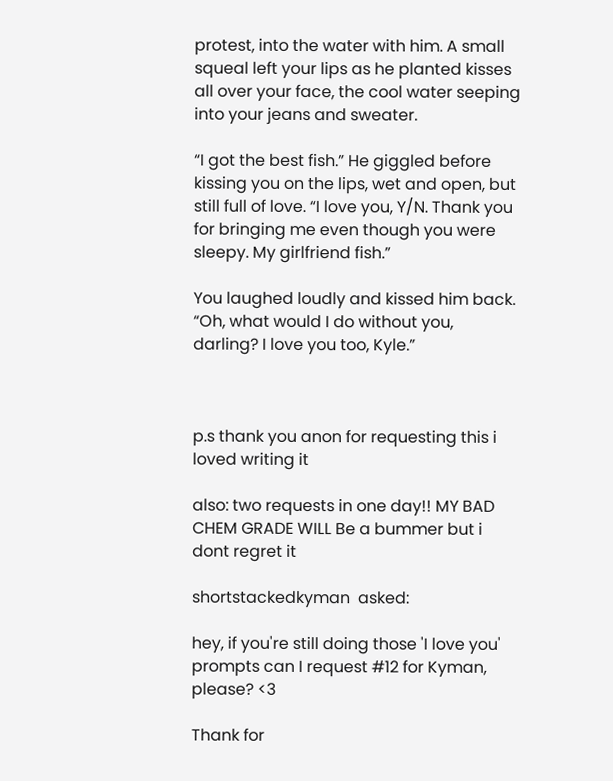protest, into the water with him. A small squeal left your lips as he planted kisses all over your face, the cool water seeping into your jeans and sweater.

“I got the best fish.” He giggled before kissing you on the lips, wet and open, but still full of love. “I love you, Y/N. Thank you for bringing me even though you were sleepy. My girlfriend fish.”

You laughed loudly and kissed him back. “Oh, what would I do without you, darling? I love you too, Kyle.”



p.s thank you anon for requesting this i loved writing it

also: two requests in one day!! MY BAD CHEM GRADE WILL Be a bummer but i dont regret it

shortstackedkyman  asked:

hey, if you're still doing those 'I love you' prompts can I request #12 for Kyman, please? <3

Thank for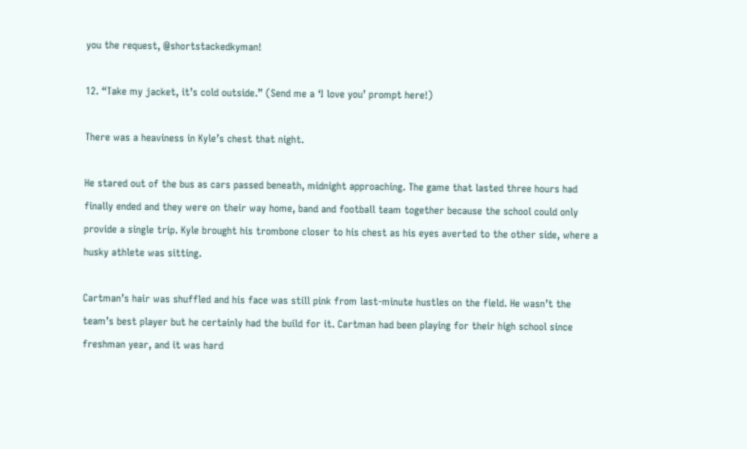you the request, @shortstackedkyman!

12. “Take my jacket, it’s cold outside.” (Send me a ‘I love you’ prompt here!)

There was a heaviness in Kyle’s chest that night.

He stared out of the bus as cars passed beneath, midnight approaching. The game that lasted three hours had finally ended and they were on their way home, band and football team together because the school could only provide a single trip. Kyle brought his trombone closer to his chest as his eyes averted to the other side, where a husky athlete was sitting.

Cartman’s hair was shuffled and his face was still pink from last-minute hustles on the field. He wasn’t the team’s best player but he certainly had the build for it. Cartman had been playing for their high school since freshman year, and it was hard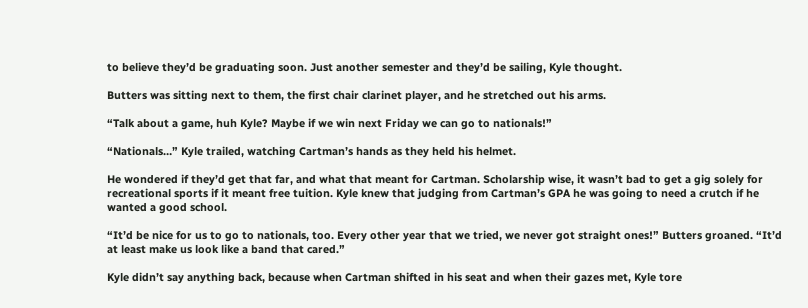to believe they’d be graduating soon. Just another semester and they’d be sailing, Kyle thought.

Butters was sitting next to them, the first chair clarinet player, and he stretched out his arms.

“Talk about a game, huh Kyle? Maybe if we win next Friday we can go to nationals!”

“Nationals…” Kyle trailed, watching Cartman’s hands as they held his helmet.

He wondered if they’d get that far, and what that meant for Cartman. Scholarship wise, it wasn’t bad to get a gig solely for recreational sports if it meant free tuition. Kyle knew that judging from Cartman’s GPA he was going to need a crutch if he wanted a good school.

“It’d be nice for us to go to nationals, too. Every other year that we tried, we never got straight ones!” Butters groaned. “It’d at least make us look like a band that cared.”

Kyle didn’t say anything back, because when Cartman shifted in his seat and when their gazes met, Kyle tore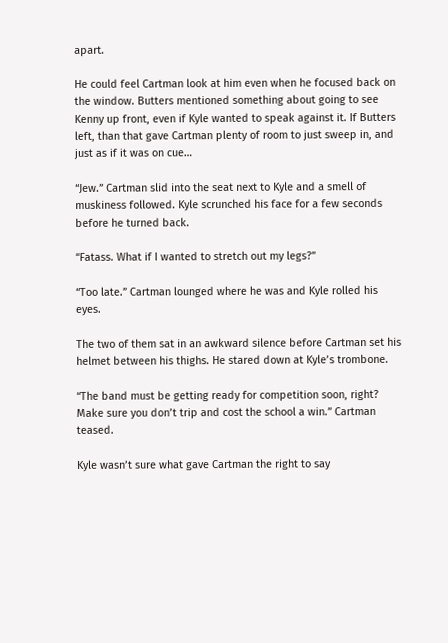apart.

He could feel Cartman look at him even when he focused back on the window. Butters mentioned something about going to see Kenny up front, even if Kyle wanted to speak against it. If Butters left, than that gave Cartman plenty of room to just sweep in, and just as if it was on cue…

“Jew.” Cartman slid into the seat next to Kyle and a smell of muskiness followed. Kyle scrunched his face for a few seconds before he turned back.

“Fatass. What if I wanted to stretch out my legs?”

“Too late.” Cartman lounged where he was and Kyle rolled his eyes.

The two of them sat in an awkward silence before Cartman set his helmet between his thighs. He stared down at Kyle’s trombone.

“The band must be getting ready for competition soon, right? Make sure you don’t trip and cost the school a win.” Cartman teased.

Kyle wasn’t sure what gave Cartman the right to say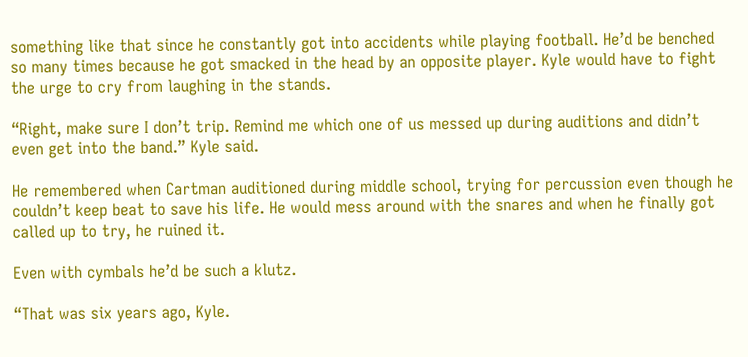something like that since he constantly got into accidents while playing football. He’d be benched so many times because he got smacked in the head by an opposite player. Kyle would have to fight the urge to cry from laughing in the stands.

“Right, make sure I don’t trip. Remind me which one of us messed up during auditions and didn’t even get into the band.” Kyle said.

He remembered when Cartman auditioned during middle school, trying for percussion even though he couldn’t keep beat to save his life. He would mess around with the snares and when he finally got called up to try, he ruined it.

Even with cymbals he’d be such a klutz.

“That was six years ago, Kyle.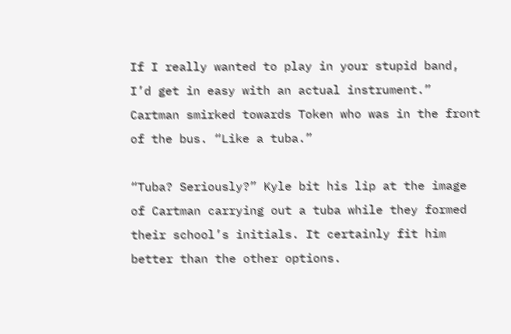If I really wanted to play in your stupid band, I’d get in easy with an actual instrument.” Cartman smirked towards Token who was in the front of the bus. “Like a tuba.”

“Tuba? Seriously?” Kyle bit his lip at the image of Cartman carrying out a tuba while they formed their school’s initials. It certainly fit him better than the other options.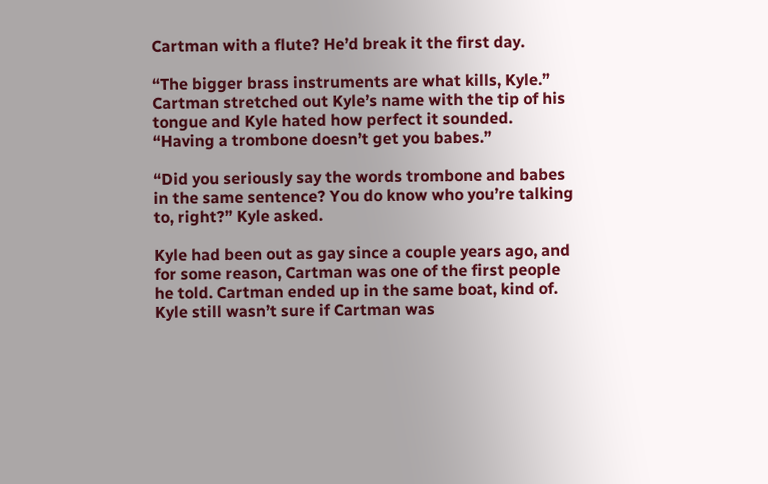Cartman with a flute? He’d break it the first day.

“The bigger brass instruments are what kills, Kyle.” Cartman stretched out Kyle’s name with the tip of his tongue and Kyle hated how perfect it sounded. “Having a trombone doesn’t get you babes.”

“Did you seriously say the words trombone and babes in the same sentence? You do know who you’re talking to, right?” Kyle asked.

Kyle had been out as gay since a couple years ago, and for some reason, Cartman was one of the first people he told. Cartman ended up in the same boat, kind of. Kyle still wasn’t sure if Cartman was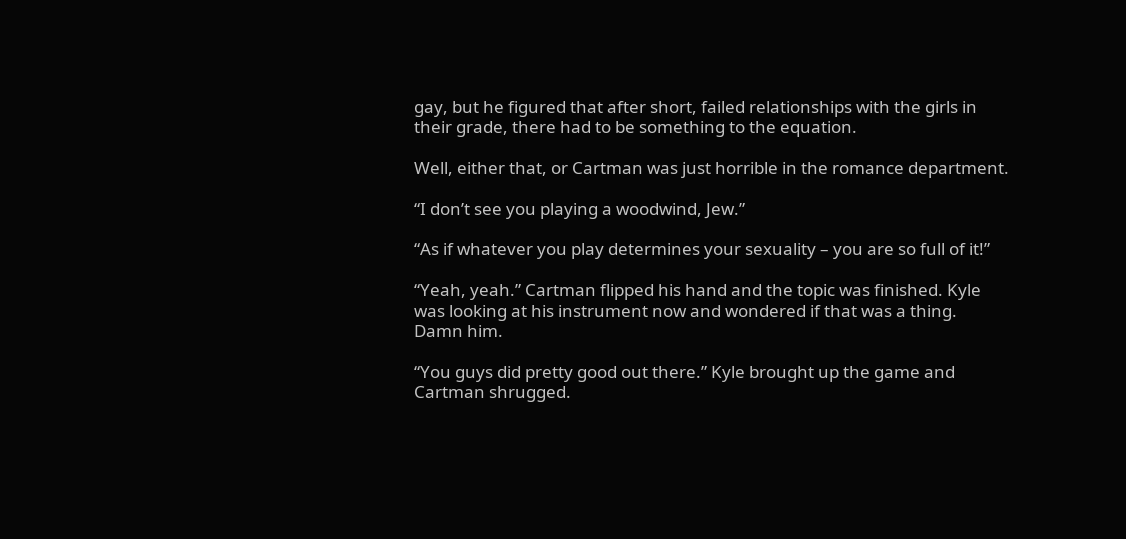gay, but he figured that after short, failed relationships with the girls in their grade, there had to be something to the equation.

Well, either that, or Cartman was just horrible in the romance department.

“I don’t see you playing a woodwind, Jew.”

“As if whatever you play determines your sexuality – you are so full of it!”

“Yeah, yeah.” Cartman flipped his hand and the topic was finished. Kyle was looking at his instrument now and wondered if that was a thing. Damn him.

“You guys did pretty good out there.” Kyle brought up the game and Cartman shrugged.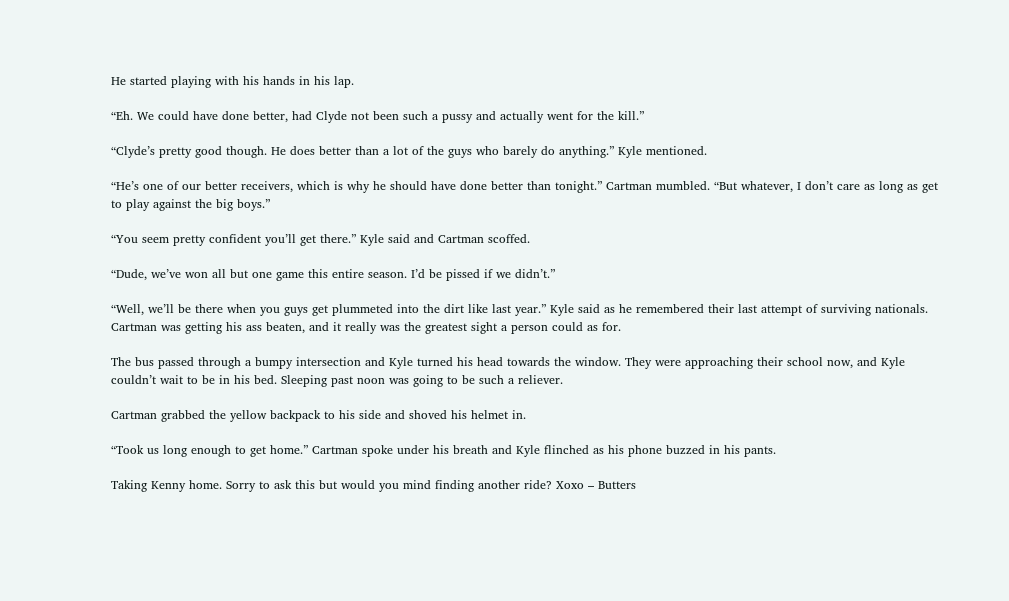He started playing with his hands in his lap.

“Eh. We could have done better, had Clyde not been such a pussy and actually went for the kill.”

“Clyde’s pretty good though. He does better than a lot of the guys who barely do anything.” Kyle mentioned.

“He’s one of our better receivers, which is why he should have done better than tonight.” Cartman mumbled. “But whatever, I don’t care as long as get to play against the big boys.”

“You seem pretty confident you’ll get there.” Kyle said and Cartman scoffed.

“Dude, we’ve won all but one game this entire season. I’d be pissed if we didn’t.”

“Well, we’ll be there when you guys get plummeted into the dirt like last year.” Kyle said as he remembered their last attempt of surviving nationals. Cartman was getting his ass beaten, and it really was the greatest sight a person could as for.

The bus passed through a bumpy intersection and Kyle turned his head towards the window. They were approaching their school now, and Kyle couldn’t wait to be in his bed. Sleeping past noon was going to be such a reliever.

Cartman grabbed the yellow backpack to his side and shoved his helmet in.

“Took us long enough to get home.” Cartman spoke under his breath and Kyle flinched as his phone buzzed in his pants.

Taking Kenny home. Sorry to ask this but would you mind finding another ride? Xoxo – Butters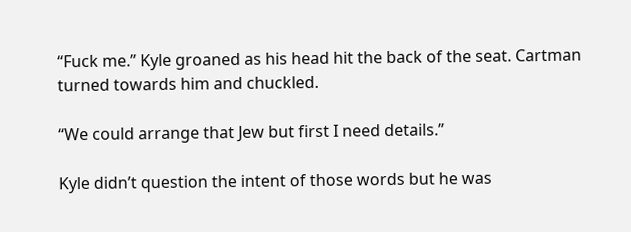“Fuck me.” Kyle groaned as his head hit the back of the seat. Cartman turned towards him and chuckled.

“We could arrange that Jew but first I need details.”

Kyle didn’t question the intent of those words but he was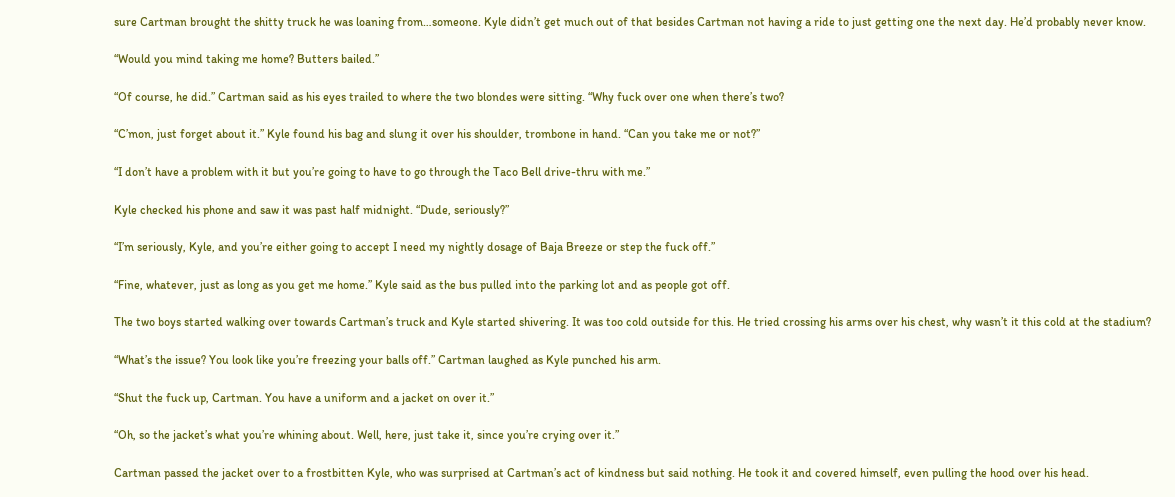sure Cartman brought the shitty truck he was loaning from…someone. Kyle didn’t get much out of that besides Cartman not having a ride to just getting one the next day. He’d probably never know.

“Would you mind taking me home? Butters bailed.”

“Of course, he did.” Cartman said as his eyes trailed to where the two blondes were sitting. “Why fuck over one when there’s two?

“C’mon, just forget about it.” Kyle found his bag and slung it over his shoulder, trombone in hand. “Can you take me or not?”

“I don’t have a problem with it but you’re going to have to go through the Taco Bell drive-thru with me.”

Kyle checked his phone and saw it was past half midnight. “Dude, seriously?”

“I’m seriously, Kyle, and you’re either going to accept I need my nightly dosage of Baja Breeze or step the fuck off.”

“Fine, whatever, just as long as you get me home.” Kyle said as the bus pulled into the parking lot and as people got off.

The two boys started walking over towards Cartman’s truck and Kyle started shivering. It was too cold outside for this. He tried crossing his arms over his chest, why wasn’t it this cold at the stadium?

“What’s the issue? You look like you’re freezing your balls off.” Cartman laughed as Kyle punched his arm.

“Shut the fuck up, Cartman. You have a uniform and a jacket on over it.”

“Oh, so the jacket’s what you’re whining about. Well, here, just take it, since you’re crying over it.”

Cartman passed the jacket over to a frostbitten Kyle, who was surprised at Cartman’s act of kindness but said nothing. He took it and covered himself, even pulling the hood over his head.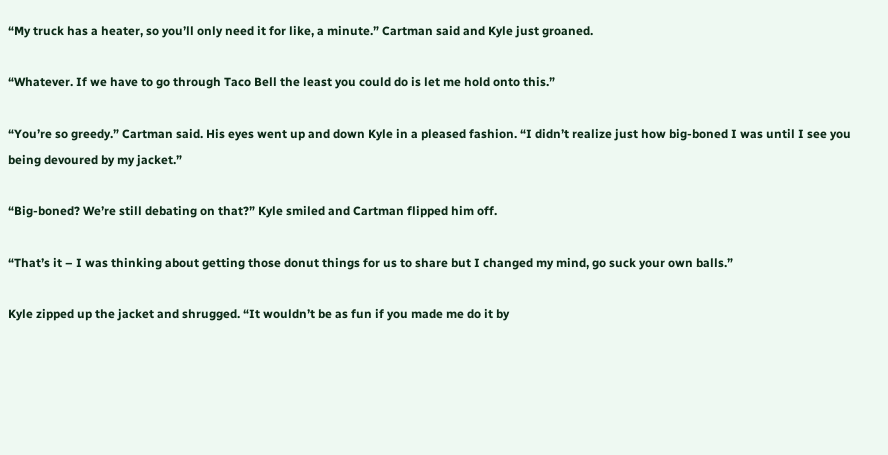“My truck has a heater, so you’ll only need it for like, a minute.” Cartman said and Kyle just groaned.

“Whatever. If we have to go through Taco Bell the least you could do is let me hold onto this.”

“You’re so greedy.” Cartman said. His eyes went up and down Kyle in a pleased fashion. “I didn’t realize just how big-boned I was until I see you being devoured by my jacket.”

“Big-boned? We’re still debating on that?” Kyle smiled and Cartman flipped him off.

“That’s it – I was thinking about getting those donut things for us to share but I changed my mind, go suck your own balls.”

Kyle zipped up the jacket and shrugged. “It wouldn’t be as fun if you made me do it by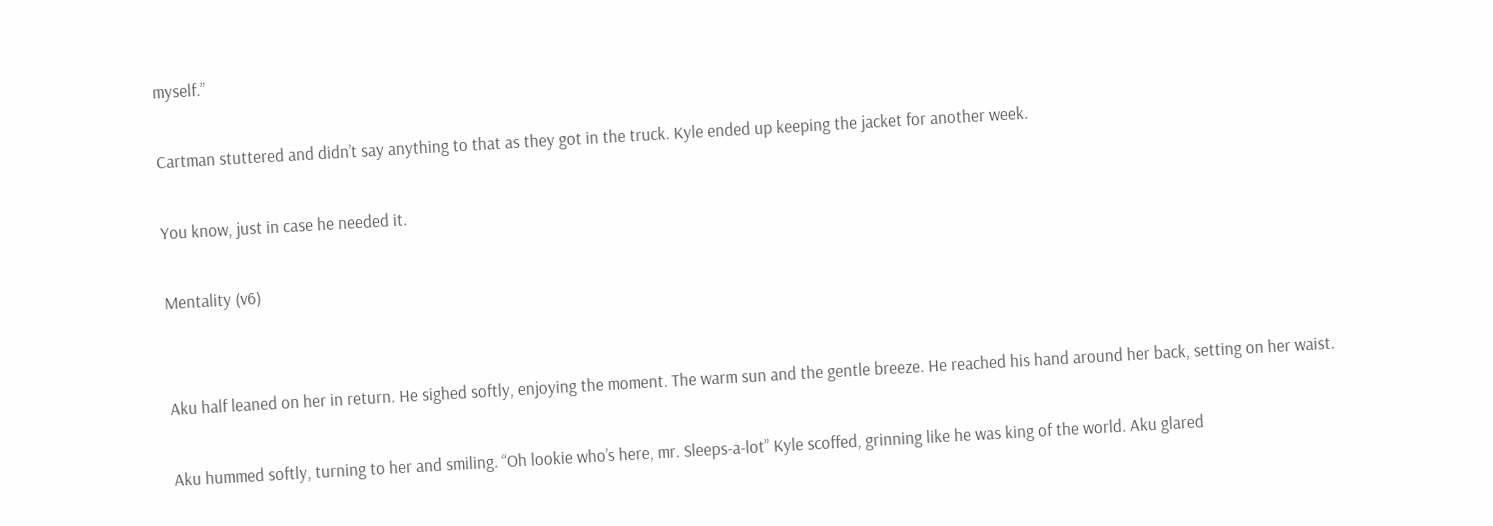myself.”

Cartman stuttered and didn’t say anything to that as they got in the truck. Kyle ended up keeping the jacket for another week.

You know, just in case he needed it.

Mentality (v6)


Aku half leaned on her in return. He sighed softly, enjoying the moment. The warm sun and the gentle breeze. He reached his hand around her back, setting on her waist.

Aku hummed softly, turning to her and smiling. “Oh lookie who’s here, mr. Sleeps-a-lot” Kyle scoffed, grinning like he was king of the world. Aku glared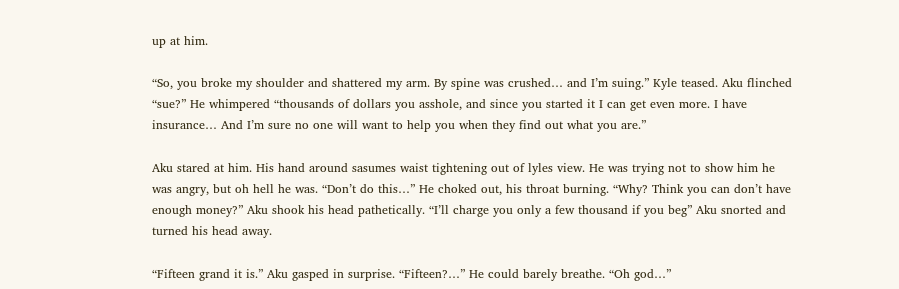up at him.

“So, you broke my shoulder and shattered my arm. By spine was crushed… and I’m suing.” Kyle teased. Aku flinched “sue?” He whimpered “thousands of dollars you asshole, and since you started it I can get even more. I have insurance… And I’m sure no one will want to help you when they find out what you are.”

Aku stared at him. His hand around sasumes waist tightening out of lyles view. He was trying not to show him he was angry, but oh hell he was. “Don’t do this…” He choked out, his throat burning. “Why? Think you can don’t have enough money?” Aku shook his head pathetically. “I’ll charge you only a few thousand if you beg” Aku snorted and turned his head away.

“Fifteen grand it is.” Aku gasped in surprise. “Fifteen?…” He could barely breathe. “Oh god…”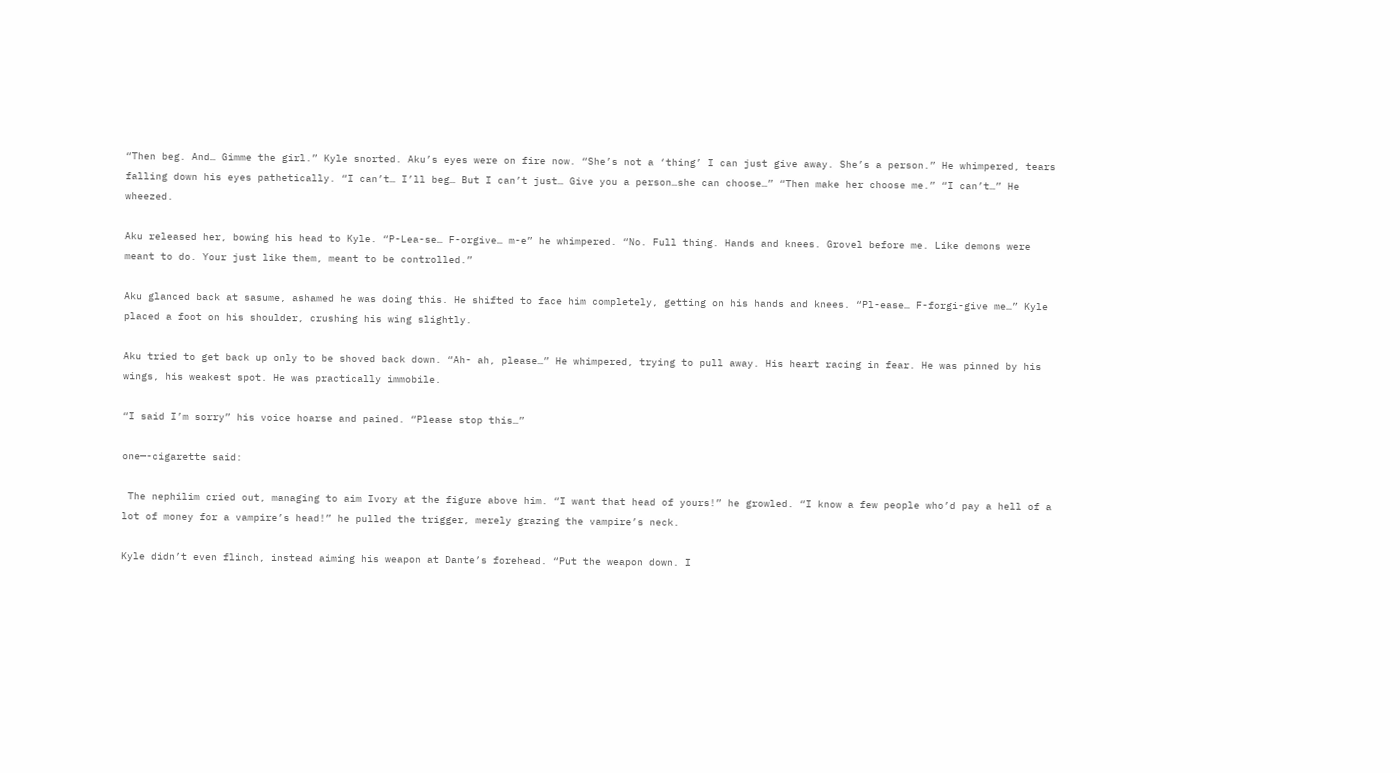“Then beg. And… Gimme the girl.” Kyle snorted. Aku’s eyes were on fire now. “She’s not a ‘thing’ I can just give away. She’s a person.” He whimpered, tears falling down his eyes pathetically. “I can’t… I’ll beg… But I can’t just… Give you a person…she can choose…” “Then make her choose me.” “I can’t…” He wheezed.

Aku released her, bowing his head to Kyle. “P-Lea-se… F-orgive… m-e” he whimpered. “No. Full thing. Hands and knees. Grovel before me. Like demons were meant to do. Your just like them, meant to be controlled.”

Aku glanced back at sasume, ashamed he was doing this. He shifted to face him completely, getting on his hands and knees. “Pl-ease… F-forgi-give me…” Kyle placed a foot on his shoulder, crushing his wing slightly.

Aku tried to get back up only to be shoved back down. “Ah- ah, please…” He whimpered, trying to pull away. His heart racing in fear. He was pinned by his wings, his weakest spot. He was practically immobile.

“I said I’m sorry” his voice hoarse and pained. “Please stop this…”

one—-cigarette said:

 The nephilim cried out, managing to aim Ivory at the figure above him. “I want that head of yours!” he growled. “I know a few people who’d pay a hell of a lot of money for a vampire’s head!” he pulled the trigger, merely grazing the vampire’s neck.

Kyle didn’t even flinch, instead aiming his weapon at Dante’s forehead. “Put the weapon down. I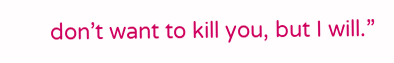don’t want to kill you, but I will.”